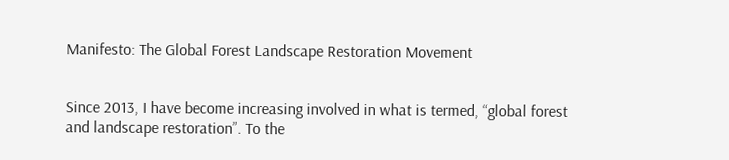Manifesto: The Global Forest Landscape Restoration Movement


Since 2013, I have become increasing involved in what is termed, “global forest and landscape restoration”. To the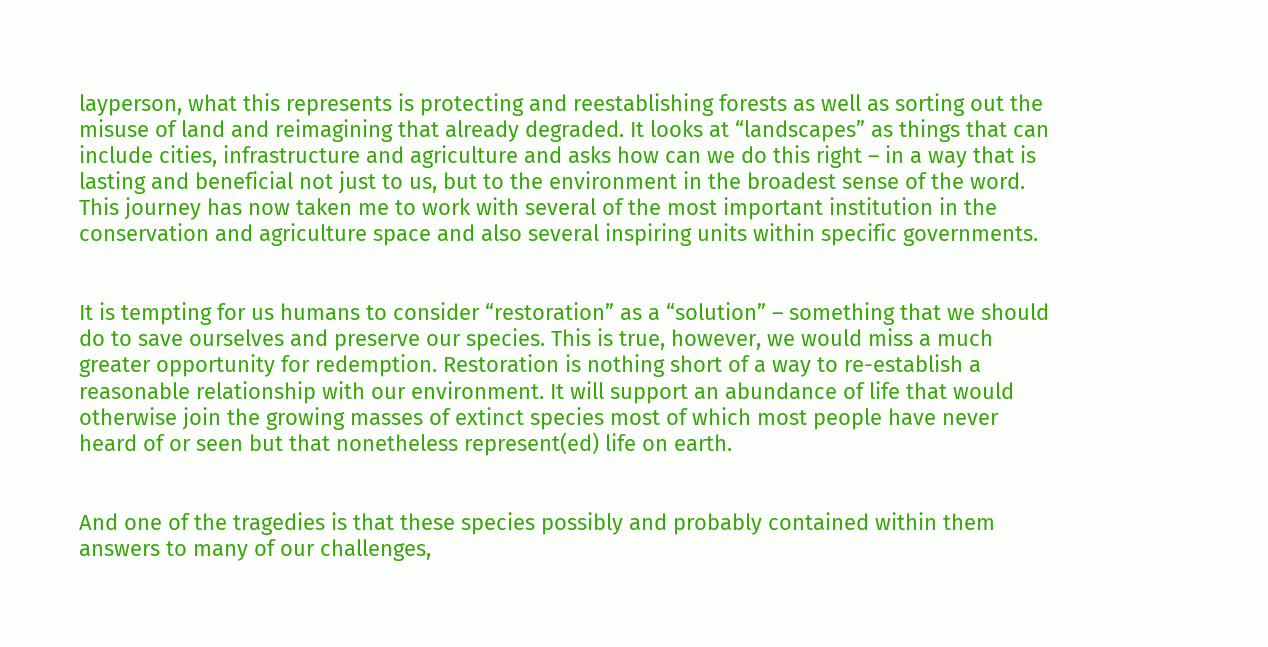layperson, what this represents is protecting and reestablishing forests as well as sorting out the misuse of land and reimagining that already degraded. It looks at “landscapes” as things that can include cities, infrastructure and agriculture and asks how can we do this right – in a way that is lasting and beneficial not just to us, but to the environment in the broadest sense of the word. This journey has now taken me to work with several of the most important institution in the conservation and agriculture space and also several inspiring units within specific governments.


It is tempting for us humans to consider “restoration” as a “solution” – something that we should do to save ourselves and preserve our species. This is true, however, we would miss a much greater opportunity for redemption. Restoration is nothing short of a way to re-establish a reasonable relationship with our environment. It will support an abundance of life that would otherwise join the growing masses of extinct species most of which most people have never heard of or seen but that nonetheless represent(ed) life on earth.


And one of the tragedies is that these species possibly and probably contained within them answers to many of our challenges,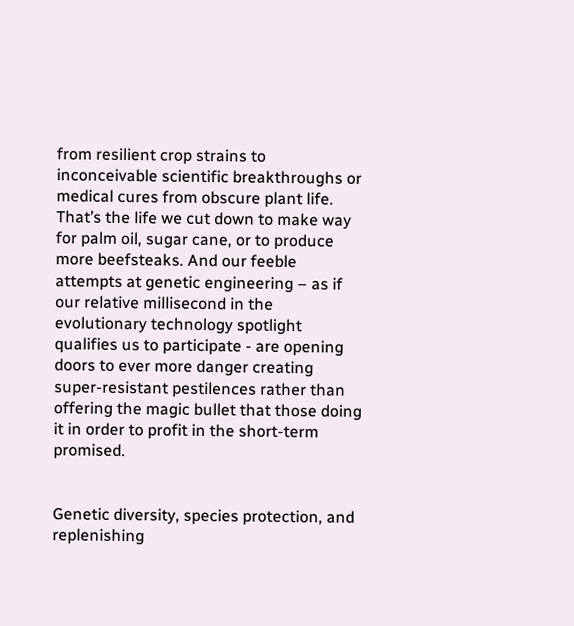from resilient crop strains to inconceivable scientific breakthroughs or medical cures from obscure plant life. That’s the life we cut down to make way for palm oil, sugar cane, or to produce more beefsteaks. And our feeble attempts at genetic engineering – as if our relative millisecond in the evolutionary technology spotlight qualifies us to participate - are opening doors to ever more danger creating super-resistant pestilences rather than offering the magic bullet that those doing it in order to profit in the short-term promised.


Genetic diversity, species protection, and replenishing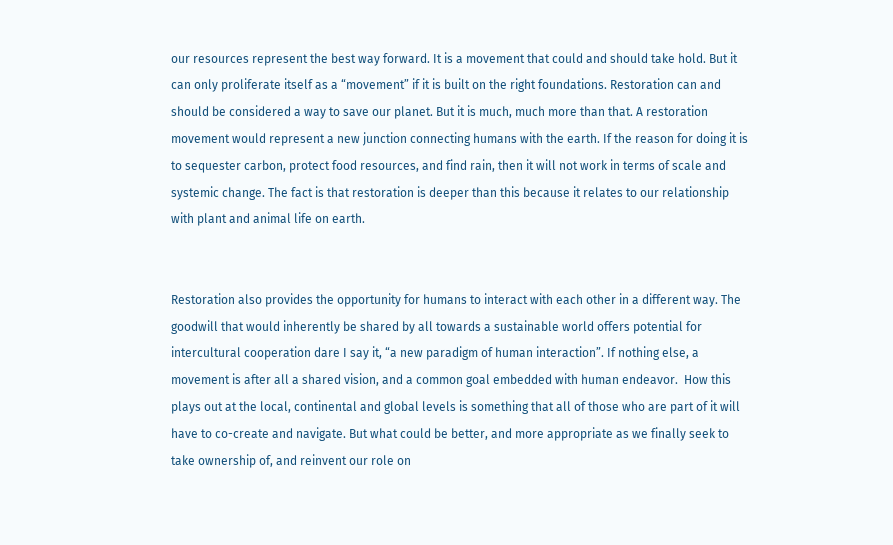our resources represent the best way forward. It is a movement that could and should take hold. But it can only proliferate itself as a “movement” if it is built on the right foundations. Restoration can and should be considered a way to save our planet. But it is much, much more than that. A restoration movement would represent a new junction connecting humans with the earth. If the reason for doing it is to sequester carbon, protect food resources, and find rain, then it will not work in terms of scale and systemic change. The fact is that restoration is deeper than this because it relates to our relationship with plant and animal life on earth.


Restoration also provides the opportunity for humans to interact with each other in a different way. The goodwill that would inherently be shared by all towards a sustainable world offers potential for intercultural cooperation dare I say it, “a new paradigm of human interaction”. If nothing else, a movement is after all a shared vision, and a common goal embedded with human endeavor.  How this plays out at the local, continental and global levels is something that all of those who are part of it will have to co-create and navigate. But what could be better, and more appropriate as we finally seek to take ownership of, and reinvent our role on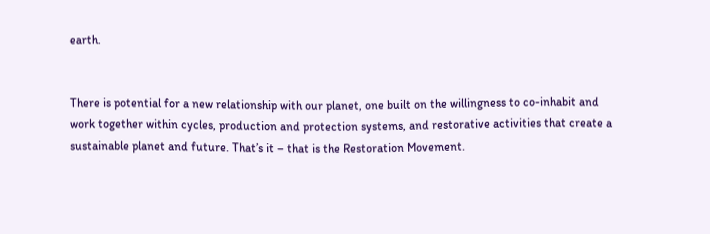earth.


There is potential for a new relationship with our planet, one built on the willingness to co-inhabit and work together within cycles, production and protection systems, and restorative activities that create a sustainable planet and future. That’s it – that is the Restoration Movement.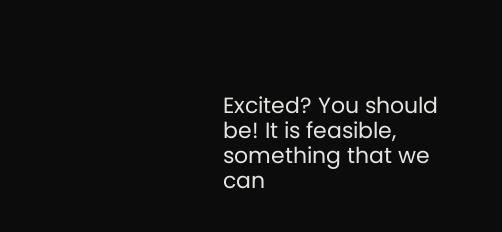Excited? You should be! It is feasible, something that we can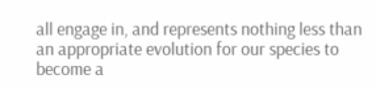all engage in, and represents nothing less than an appropriate evolution for our species to become a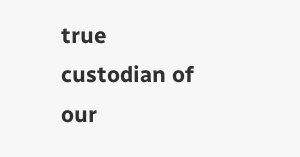true custodian of our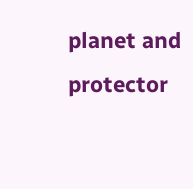planet and protector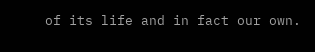of its life and in fact our own.